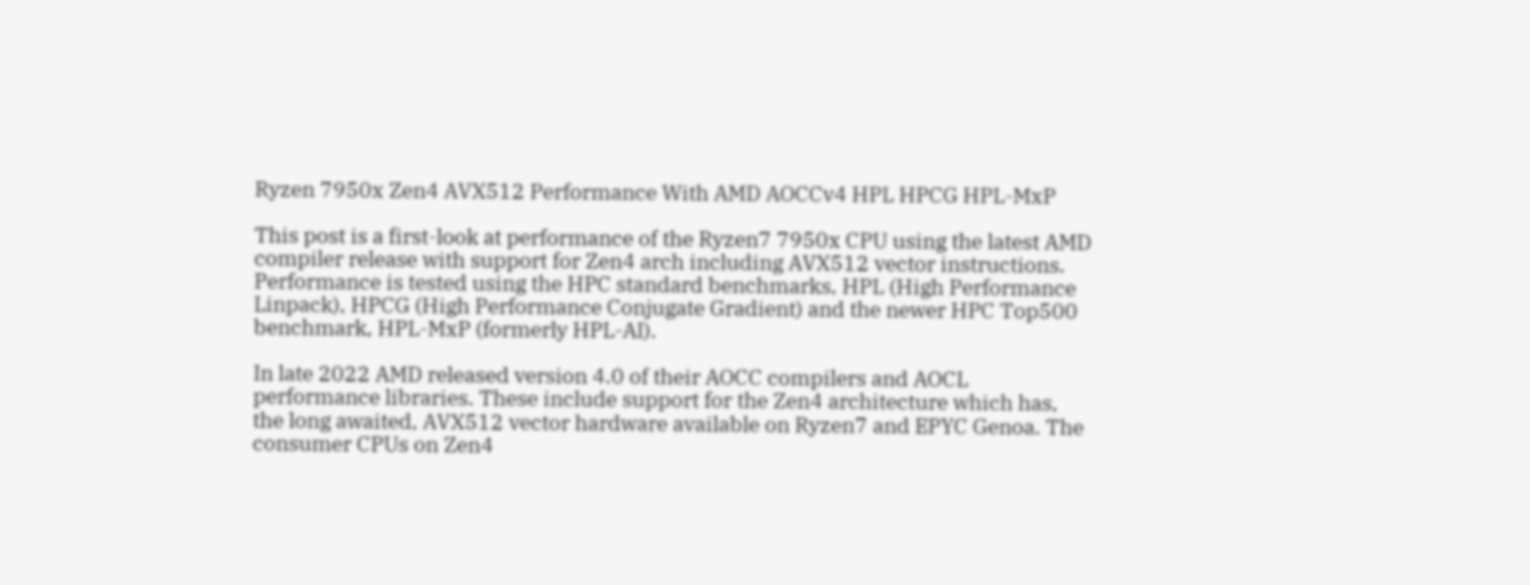Ryzen 7950x Zen4 AVX512 Performance With AMD AOCCv4 HPL HPCG HPL-MxP

This post is a first-look at performance of the Ryzen7 7950x CPU using the latest AMD compiler release with support for Zen4 arch including AVX512 vector instructions. Performance is tested using the HPC standard benchmarks, HPL (High Performance Linpack), HPCG (High Performance Conjugate Gradient) and the newer HPC Top500 benchmark, HPL-MxP (formerly HPL-AI).

In late 2022 AMD released version 4.0 of their AOCC compilers and AOCL performance libraries. These include support for the Zen4 architecture which has, the long awaited, AVX512 vector hardware available on Ryzen7 and EPYC Genoa. The consumer CPUs on Zen4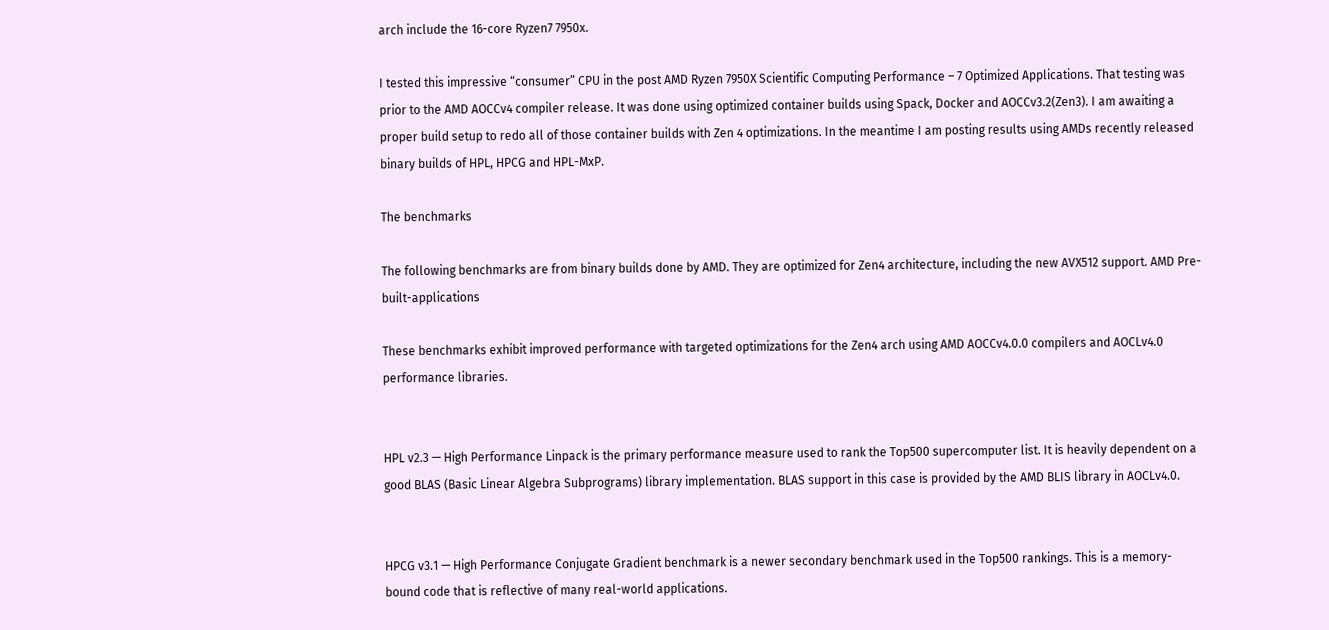arch include the 16-core Ryzen7 7950x.

I tested this impressive “consumer” CPU in the post AMD Ryzen 7950X Scientific Computing Performance – 7 Optimized Applications. That testing was prior to the AMD AOCCv4 compiler release. It was done using optimized container builds using Spack, Docker and AOCCv3.2(Zen3). I am awaiting a proper build setup to redo all of those container builds with Zen 4 optimizations. In the meantime I am posting results using AMDs recently released binary builds of HPL, HPCG and HPL-MxP.

The benchmarks

The following benchmarks are from binary builds done by AMD. They are optimized for Zen4 architecture, including the new AVX512 support. AMD Pre-built-applications

These benchmarks exhibit improved performance with targeted optimizations for the Zen4 arch using AMD AOCCv4.0.0 compilers and AOCLv4.0 performance libraries.


HPL v2.3 — High Performance Linpack is the primary performance measure used to rank the Top500 supercomputer list. It is heavily dependent on a good BLAS (Basic Linear Algebra Subprograms) library implementation. BLAS support in this case is provided by the AMD BLIS library in AOCLv4.0.


HPCG v3.1 — High Performance Conjugate Gradient benchmark is a newer secondary benchmark used in the Top500 rankings. This is a memory-bound code that is reflective of many real-world applications.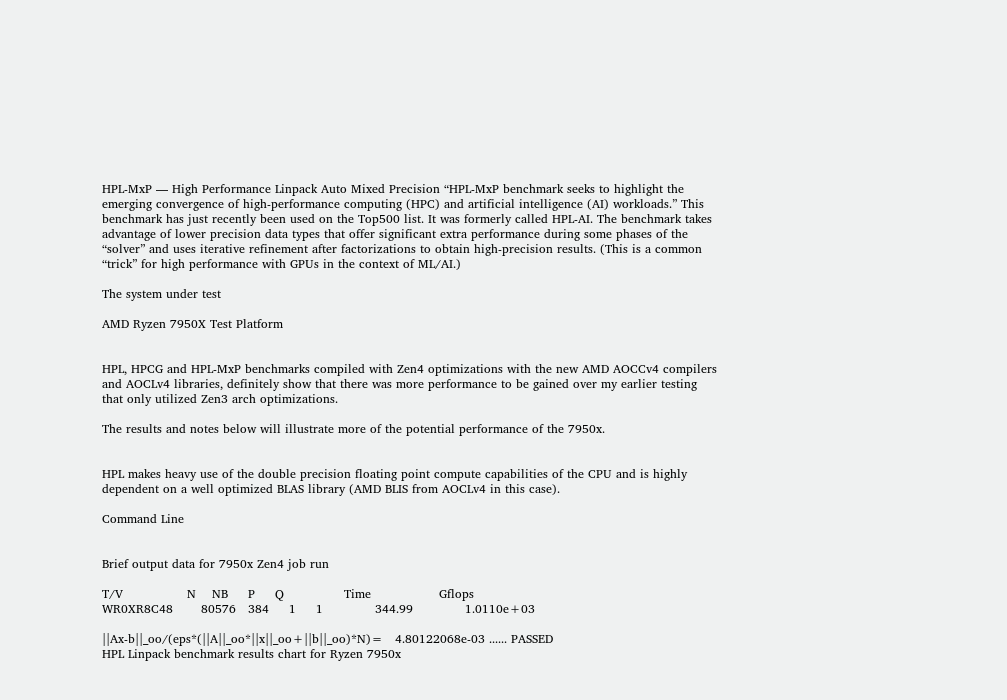HPL-MxP — High Performance Linpack Auto Mixed Precision “HPL-MxP benchmark seeks to highlight the emerging convergence of high-performance computing (HPC) and artificial intelligence (AI) workloads.” This benchmark has just recently been used on the Top500 list. It was formerly called HPL-AI. The benchmark takes advantage of lower precision data types that offer significant extra performance during some phases of the “solver” and uses iterative refinement after factorizations to obtain high-precision results. (This is a common “trick” for high performance with GPUs in the context of ML/AI.)

The system under test

AMD Ryzen 7950X Test Platform


HPL, HPCG and HPL-MxP benchmarks compiled with Zen4 optimizations with the new AMD AOCCv4 compilers and AOCLv4 libraries, definitely show that there was more performance to be gained over my earlier testing that only utilized Zen3 arch optimizations.

The results and notes below will illustrate more of the potential performance of the 7950x.


HPL makes heavy use of the double precision floating point compute capabilities of the CPU and is highly dependent on a well optimized BLAS library (AMD BLIS from AOCLv4 in this case).

Command Line


Brief output data for 7950x Zen4 job run

T/V                N    NB     P     Q               Time                 Gflops
WR0XR8C48       80576   384     1     1             344.99             1.0110e+03

||Ax-b||_oo/(eps*(||A||_oo*||x||_oo+||b||_oo)*N)=   4.80122068e-03 ...... PASSED
HPL Linpack benchmark results chart for Ryzen 7950x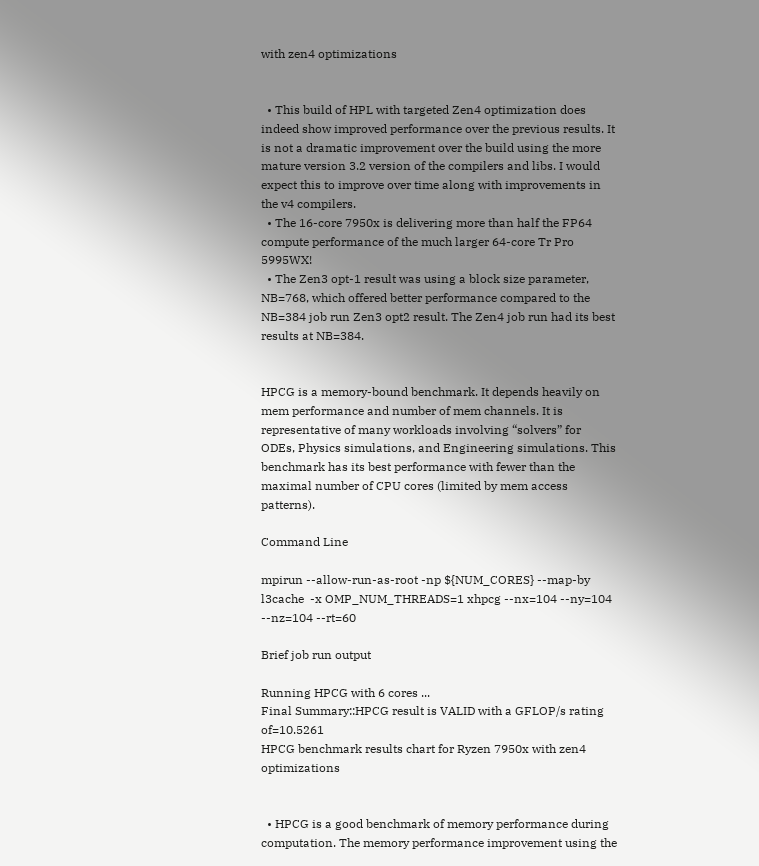with zen4 optimizations


  • This build of HPL with targeted Zen4 optimization does indeed show improved performance over the previous results. It is not a dramatic improvement over the build using the more mature version 3.2 version of the compilers and libs. I would expect this to improve over time along with improvements in the v4 compilers.
  • The 16-core 7950x is delivering more than half the FP64 compute performance of the much larger 64-core Tr Pro 5995WX!
  • The Zen3 opt-1 result was using a block size parameter, NB=768, which offered better performance compared to the NB=384 job run Zen3 opt2 result. The Zen4 job run had its best results at NB=384.


HPCG is a memory-bound benchmark. It depends heavily on mem performance and number of mem channels. It is representative of many workloads involving “solvers” for ODEs, Physics simulations, and Engineering simulations. This benchmark has its best performance with fewer than the maximal number of CPU cores (limited by mem access patterns).

Command Line

mpirun --allow-run-as-root -np ${NUM_CORES} --map-by l3cache  -x OMP_NUM_THREADS=1 xhpcg --nx=104 --ny=104 --nz=104 --rt=60

Brief job run output

Running HPCG with 6 cores ...
Final Summary::HPCG result is VALID with a GFLOP/s rating of=10.5261
HPCG benchmark results chart for Ryzen 7950x with zen4 optimizations


  • HPCG is a good benchmark of memory performance during computation. The memory performance improvement using the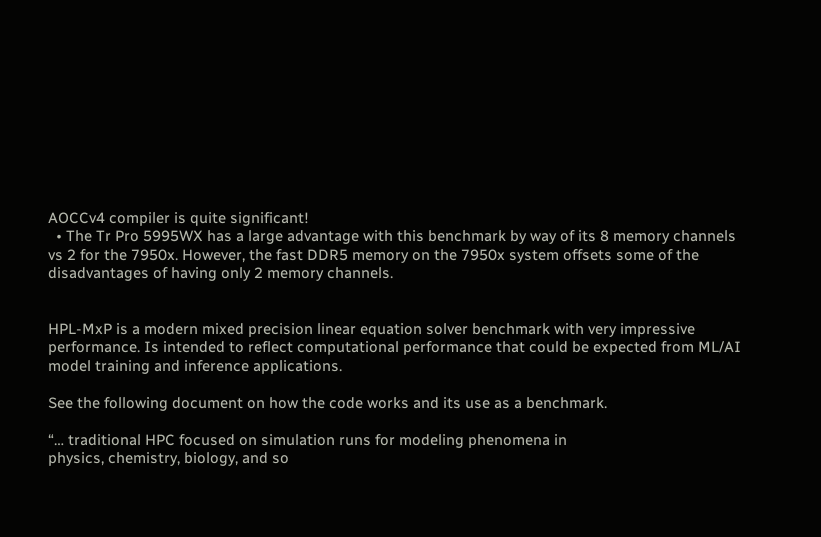AOCCv4 compiler is quite significant!
  • The Tr Pro 5995WX has a large advantage with this benchmark by way of its 8 memory channels vs 2 for the 7950x. However, the fast DDR5 memory on the 7950x system offsets some of the disadvantages of having only 2 memory channels.


HPL-MxP is a modern mixed precision linear equation solver benchmark with very impressive performance. Is intended to reflect computational performance that could be expected from ML/AI model training and inference applications.

See the following document on how the code works and its use as a benchmark.

“… traditional HPC focused on simulation runs for modeling phenomena in
physics, chemistry, biology, and so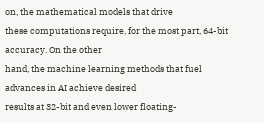on, the mathematical models that drive
these computations require, for the most part, 64-bit accuracy. On the other
hand, the machine learning methods that fuel advances in AI achieve desired
results at 32-bit and even lower floating-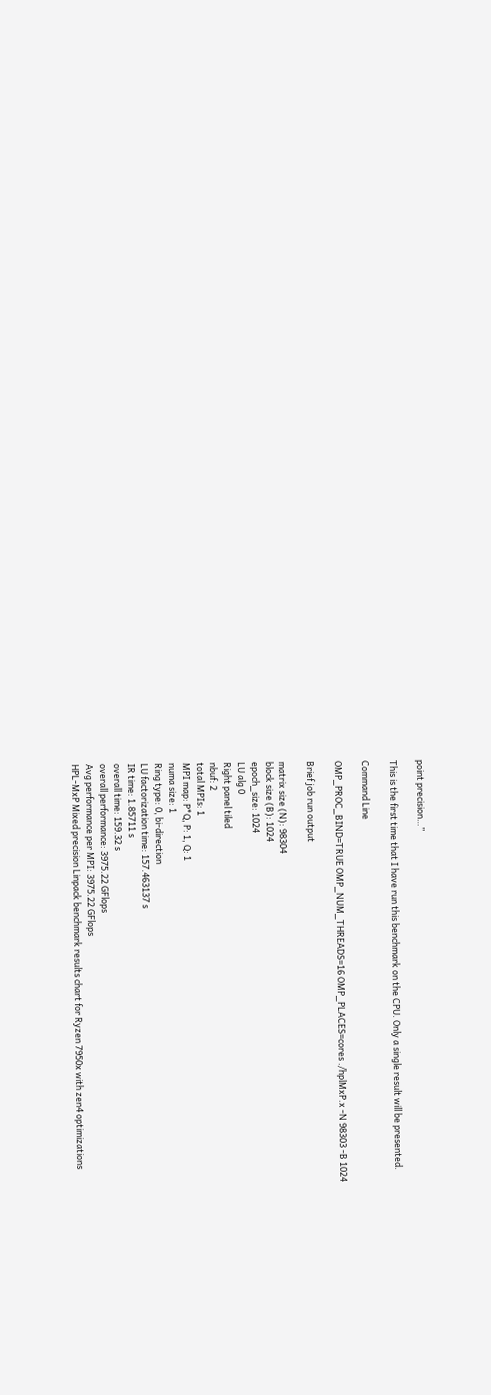point precision…”

This is the first time that I have run this benchmark on the CPU. Only a single result will be presented.

Command Line

OMP_PROC_BIND=TRUE OMP_NUM_THREADS=16 OMP_PLACES=cores ./hplMxP.x -N 98303 -B 1024

Brief job run output

matrix size (N): 98304
block size (B): 1024
epoch_size: 1024
LU alg 0
Right panel tiled
nbuf: 2
total MPIs: 1
MPI map: P*Q, P: 1, Q: 1
numa size: 1
Ring type: 0, bi-direction
LU factorization time: 157.463137 s
IR time: 1.85711 s
overall time: 159.32 s
overall performance: 3975.22 GFlops
Avg performance per MPI: 3975.22 GFlops
HPL-MxP Mixed precision Linpack benchmark results chart for Ryzen 7950x with zen4 optimizations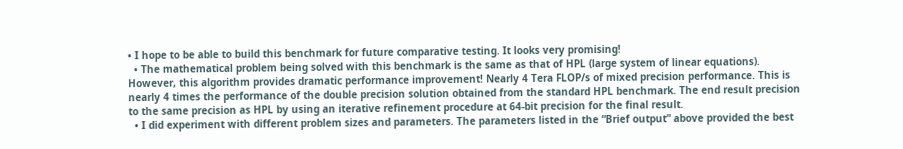• I hope to be able to build this benchmark for future comparative testing. It looks very promising!
  • The mathematical problem being solved with this benchmark is the same as that of HPL (large system of linear equations). However, this algorithm provides dramatic performance improvement! Nearly 4 Tera FLOP/s of mixed precision performance. This is nearly 4 times the performance of the double precision solution obtained from the standard HPL benchmark. The end result precision to the same precision as HPL by using an iterative refinement procedure at 64-bit precision for the final result.
  • I did experiment with different problem sizes and parameters. The parameters listed in the “Brief output” above provided the best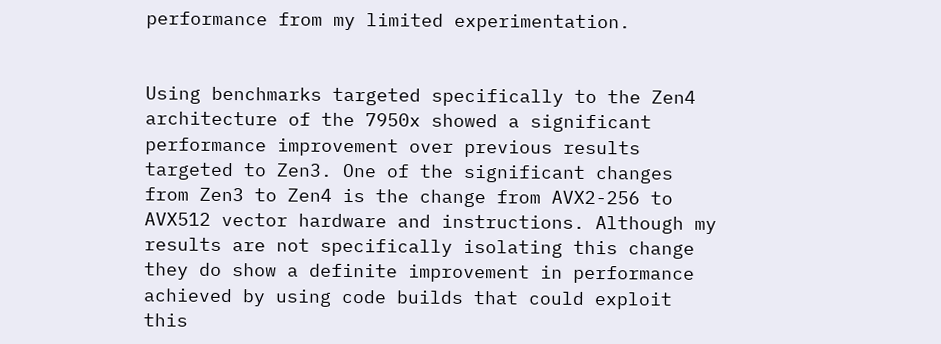performance from my limited experimentation.


Using benchmarks targeted specifically to the Zen4 architecture of the 7950x showed a significant performance improvement over previous results targeted to Zen3. One of the significant changes from Zen3 to Zen4 is the change from AVX2-256 to AVX512 vector hardware and instructions. Although my results are not specifically isolating this change they do show a definite improvement in performance achieved by using code builds that could exploit this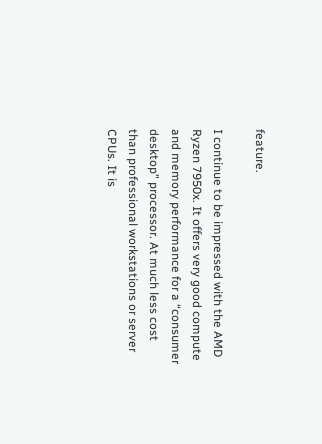feature.

I continue to be impressed with the AMD Ryzen 7950x. It offers very good compute and memory performance for a “consumer desktop” processor. At much less cost than professional workstations or server CPUs. It is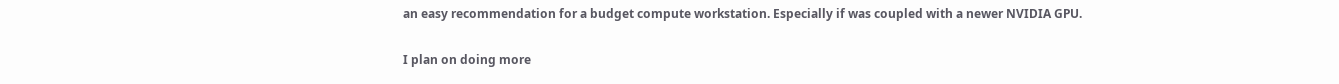an easy recommendation for a budget compute workstation. Especially if was coupled with a newer NVIDIA GPU.

I plan on doing more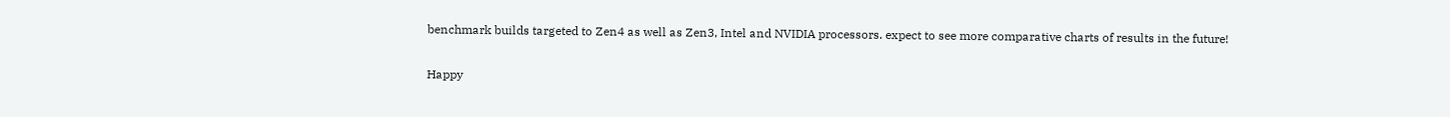benchmark builds targeted to Zen4 as well as Zen3, Intel and NVIDIA processors. expect to see more comparative charts of results in the future!

Happy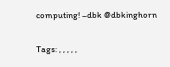computing! –dbk @dbkinghorn

Tags: , , , , ,